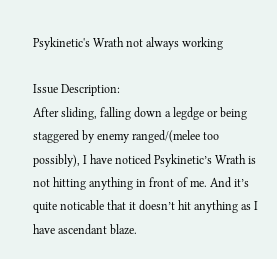Psykinetic's Wrath not always working

Issue Description:
After sliding, falling down a legdge or being staggered by enemy ranged/(melee too possibly), I have noticed Psykinetic’s Wrath is not hitting anything in front of me. And it’s quite noticable that it doesn’t hit anything as I have ascendant blaze.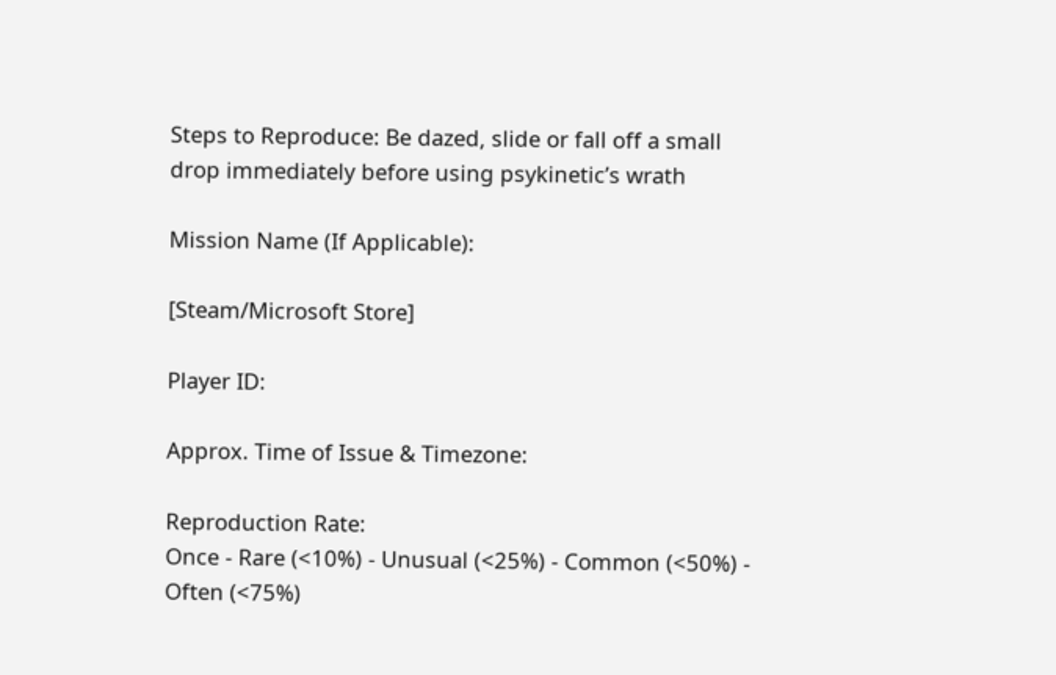Steps to Reproduce: Be dazed, slide or fall off a small drop immediately before using psykinetic’s wrath

Mission Name (If Applicable):

[Steam/Microsoft Store]

Player ID:

Approx. Time of Issue & Timezone:

Reproduction Rate:
Once - Rare (<10%) - Unusual (<25%) - Common (<50%) - Often (<75%)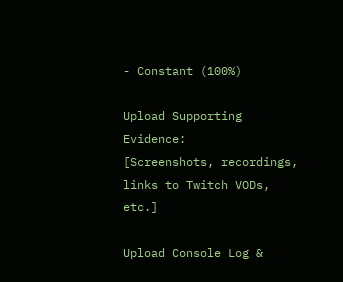- Constant (100%)

Upload Supporting Evidence:
[Screenshots, recordings, links to Twitch VODs, etc.]

Upload Console Log &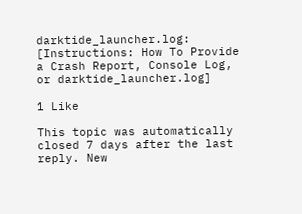darktide_launcher.log:
[Instructions: How To Provide a Crash Report, Console Log, or darktide_launcher.log]

1 Like

This topic was automatically closed 7 days after the last reply. New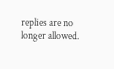replies are no longer allowed.